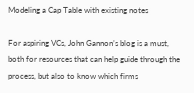Modeling a Cap Table with existing notes

For aspiring VCs, John Gannon’s blog is a must, both for resources that can help guide through the process, but also to know which firms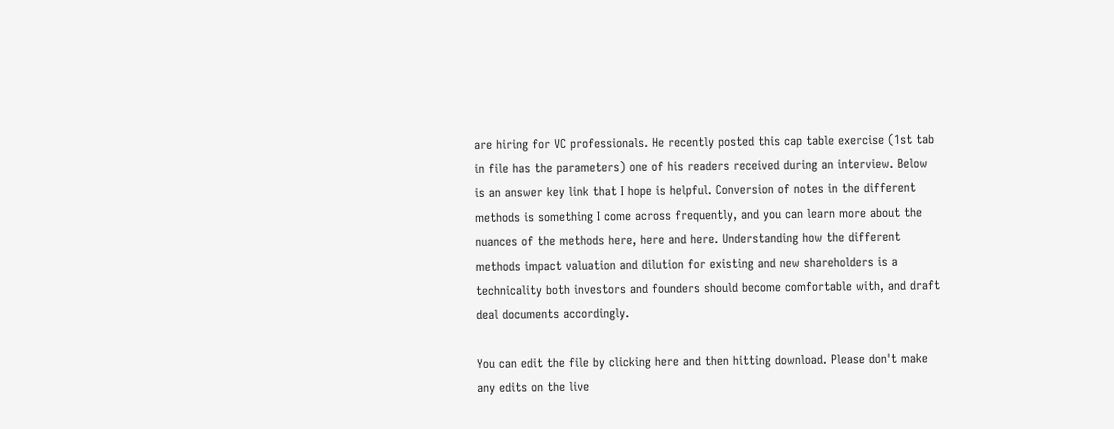are hiring for VC professionals. He recently posted this cap table exercise (1st tab in file has the parameters) one of his readers received during an interview. Below is an answer key link that I hope is helpful. Conversion of notes in the different methods is something I come across frequently, and you can learn more about the nuances of the methods here, here and here. Understanding how the different methods impact valuation and dilution for existing and new shareholders is a technicality both investors and founders should become comfortable with, and draft deal documents accordingly.

You can edit the file by clicking here and then hitting download. Please don't make any edits on the live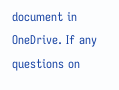document in OneDrive. If any questions on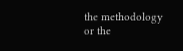the methodology or the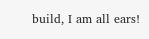build, I am all ears!